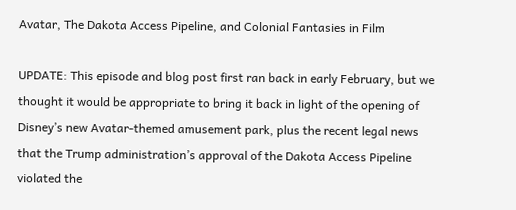Avatar, The Dakota Access Pipeline, and Colonial Fantasies in Film

UPDATE: This episode and blog post first ran back in early February, but we thought it would be appropriate to bring it back in light of the opening of Disney’s new Avatar-themed amusement park, plus the recent legal news that the Trump administration’s approval of the Dakota Access Pipeline violated the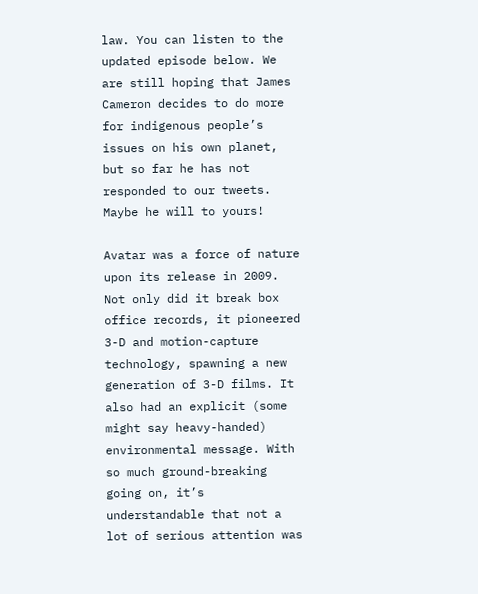law. You can listen to the updated episode below. We are still hoping that James Cameron decides to do more for indigenous people’s issues on his own planet, but so far he has not responded to our tweets. Maybe he will to yours!

Avatar was a force of nature upon its release in 2009. Not only did it break box office records, it pioneered 3-D and motion-capture technology, spawning a new generation of 3-D films. It also had an explicit (some might say heavy-handed) environmental message. With so much ground-breaking going on, it’s understandable that not a lot of serious attention was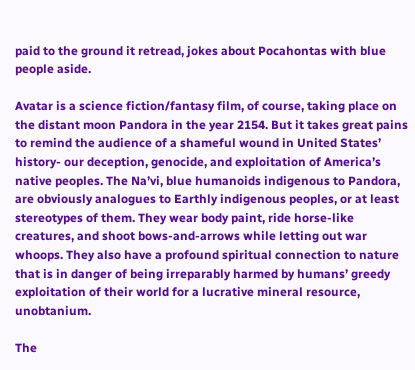paid to the ground it retread, jokes about Pocahontas with blue people aside.

Avatar is a science fiction/fantasy film, of course, taking place on the distant moon Pandora in the year 2154. But it takes great pains to remind the audience of a shameful wound in United States’ history- our deception, genocide, and exploitation of America’s native peoples. The Na’vi, blue humanoids indigenous to Pandora, are obviously analogues to Earthly indigenous peoples, or at least stereotypes of them. They wear body paint, ride horse-like creatures, and shoot bows-and-arrows while letting out war whoops. They also have a profound spiritual connection to nature that is in danger of being irreparably harmed by humans’ greedy exploitation of their world for a lucrative mineral resource, unobtanium.

The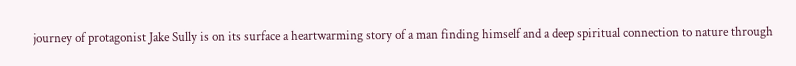journey of protagonist Jake Sully is on its surface a heartwarming story of a man finding himself and a deep spiritual connection to nature through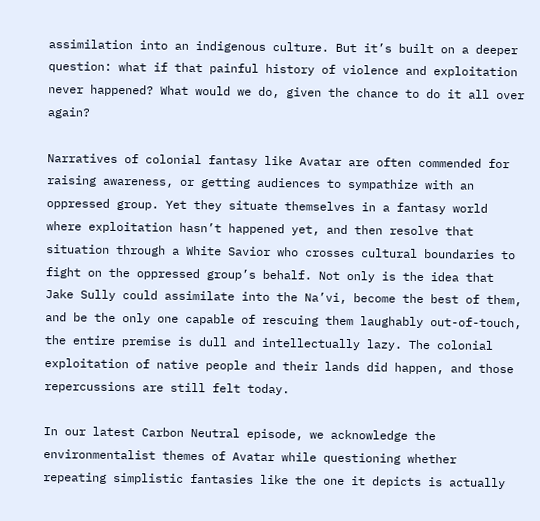assimilation into an indigenous culture. But it’s built on a deeper question: what if that painful history of violence and exploitation never happened? What would we do, given the chance to do it all over again?

Narratives of colonial fantasy like Avatar are often commended for raising awareness, or getting audiences to sympathize with an oppressed group. Yet they situate themselves in a fantasy world where exploitation hasn’t happened yet, and then resolve that situation through a White Savior who crosses cultural boundaries to fight on the oppressed group’s behalf. Not only is the idea that Jake Sully could assimilate into the Na’vi, become the best of them, and be the only one capable of rescuing them laughably out-of-touch, the entire premise is dull and intellectually lazy. The colonial exploitation of native people and their lands did happen, and those repercussions are still felt today.

In our latest Carbon Neutral episode, we acknowledge the environmentalist themes of Avatar while questioning whether repeating simplistic fantasies like the one it depicts is actually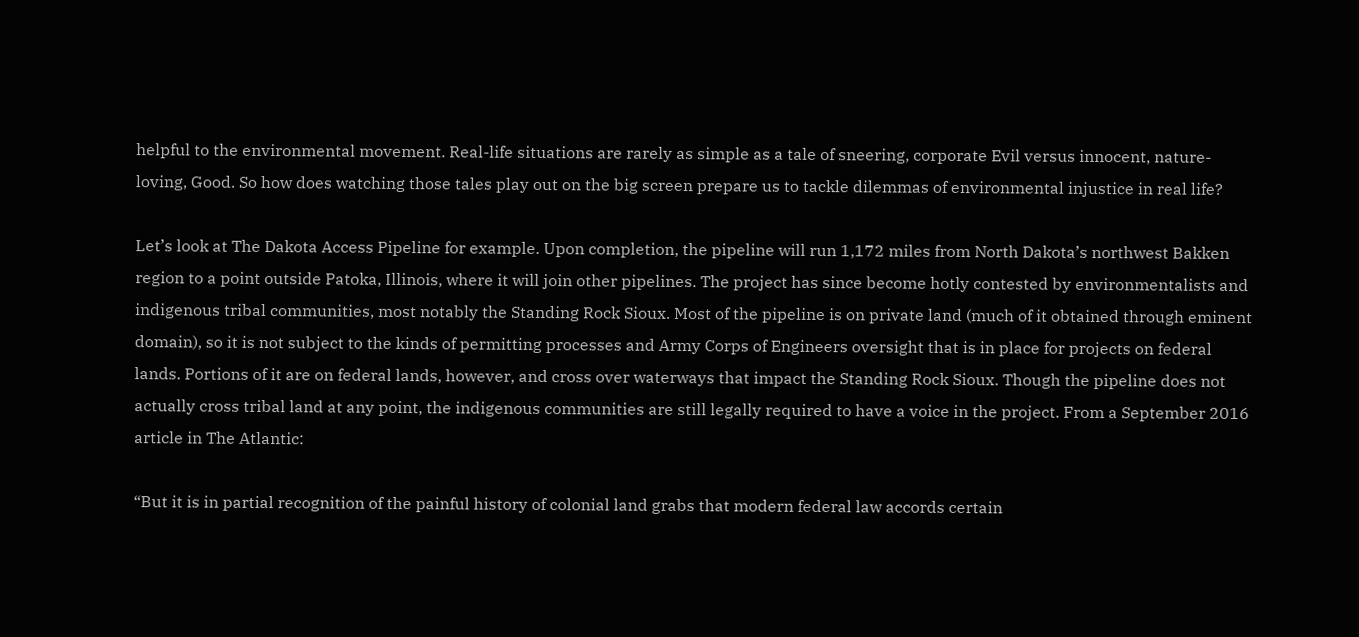helpful to the environmental movement. Real-life situations are rarely as simple as a tale of sneering, corporate Evil versus innocent, nature-loving, Good. So how does watching those tales play out on the big screen prepare us to tackle dilemmas of environmental injustice in real life?

Let’s look at The Dakota Access Pipeline for example. Upon completion, the pipeline will run 1,172 miles from North Dakota’s northwest Bakken region to a point outside Patoka, Illinois, where it will join other pipelines. The project has since become hotly contested by environmentalists and indigenous tribal communities, most notably the Standing Rock Sioux. Most of the pipeline is on private land (much of it obtained through eminent domain), so it is not subject to the kinds of permitting processes and Army Corps of Engineers oversight that is in place for projects on federal lands. Portions of it are on federal lands, however, and cross over waterways that impact the Standing Rock Sioux. Though the pipeline does not actually cross tribal land at any point, the indigenous communities are still legally required to have a voice in the project. From a September 2016 article in The Atlantic:

“But it is in partial recognition of the painful history of colonial land grabs that modern federal law accords certain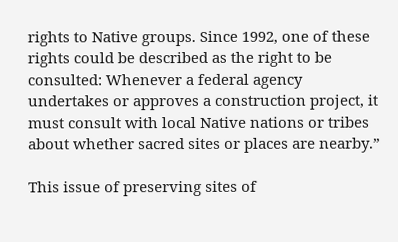rights to Native groups. Since 1992, one of these rights could be described as the right to be consulted: Whenever a federal agency undertakes or approves a construction project, it must consult with local Native nations or tribes about whether sacred sites or places are nearby.”

This issue of preserving sites of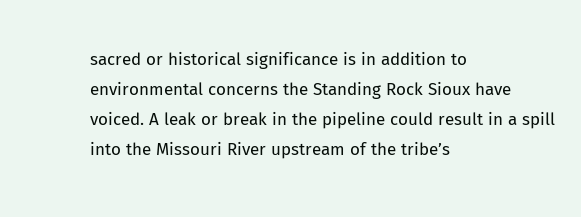sacred or historical significance is in addition to environmental concerns the Standing Rock Sioux have voiced. A leak or break in the pipeline could result in a spill into the Missouri River upstream of the tribe’s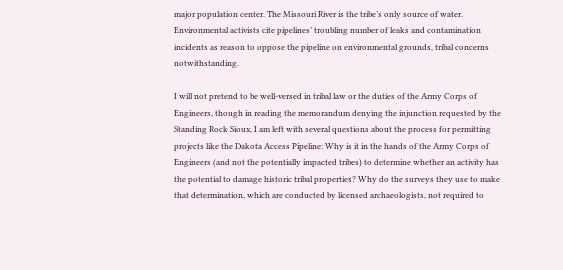major population center. The Missouri River is the tribe’s only source of water. Environmental activists cite pipelines’ troubling number of leaks and contamination incidents as reason to oppose the pipeline on environmental grounds, tribal concerns notwithstanding.

I will not pretend to be well-versed in tribal law or the duties of the Army Corps of Engineers, though in reading the memorandum denying the injunction requested by the Standing Rock Sioux, I am left with several questions about the process for permitting projects like the Dakota Access Pipeline: Why is it in the hands of the Army Corps of Engineers (and not the potentially impacted tribes) to determine whether an activity has the potential to damage historic tribal properties? Why do the surveys they use to make that determination, which are conducted by licensed archaeologists, not required to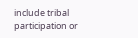include tribal participation or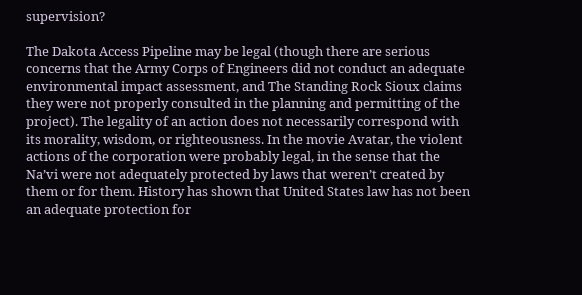supervision?

The Dakota Access Pipeline may be legal (though there are serious concerns that the Army Corps of Engineers did not conduct an adequate environmental impact assessment, and The Standing Rock Sioux claims they were not properly consulted in the planning and permitting of the project). The legality of an action does not necessarily correspond with its morality, wisdom, or righteousness. In the movie Avatar, the violent actions of the corporation were probably legal, in the sense that the Na’vi were not adequately protected by laws that weren’t created by them or for them. History has shown that United States law has not been an adequate protection for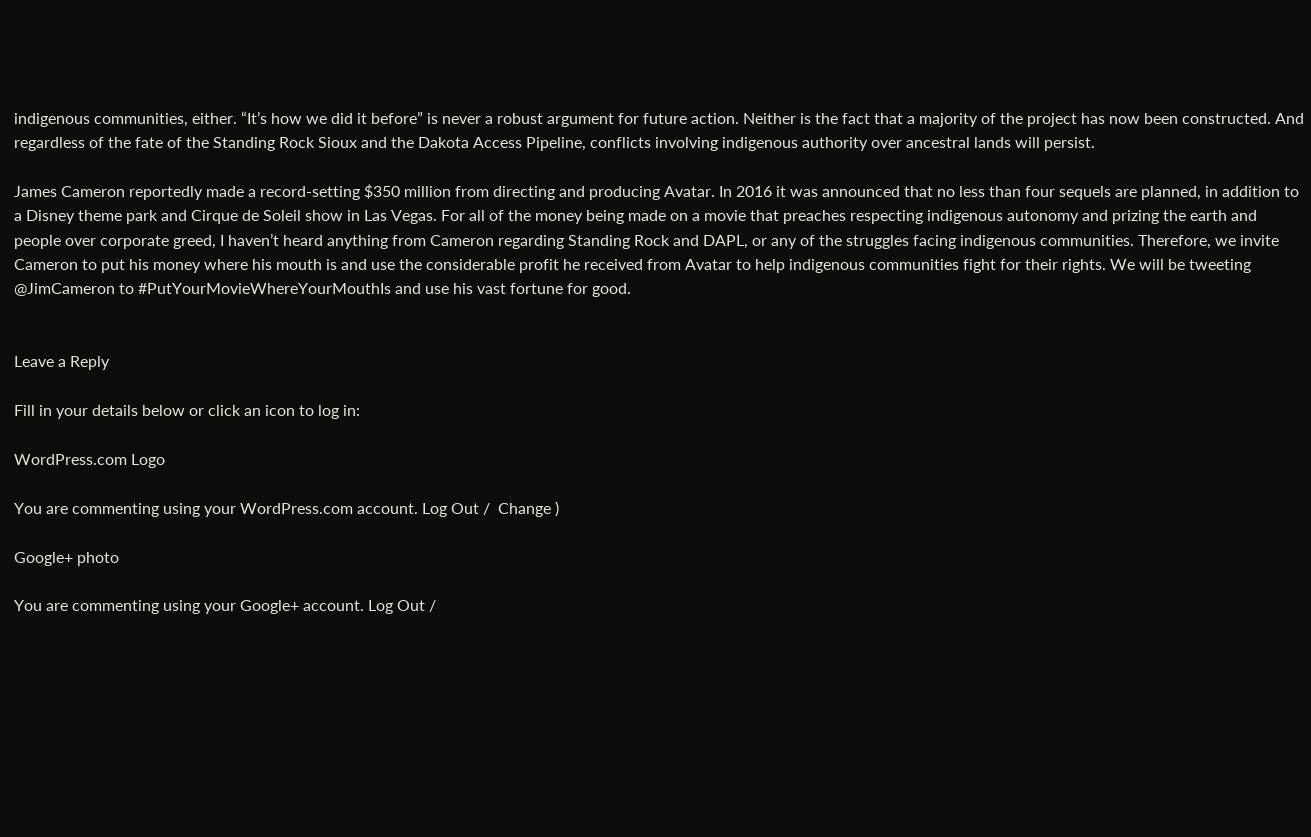indigenous communities, either. “It’s how we did it before” is never a robust argument for future action. Neither is the fact that a majority of the project has now been constructed. And regardless of the fate of the Standing Rock Sioux and the Dakota Access Pipeline, conflicts involving indigenous authority over ancestral lands will persist.

James Cameron reportedly made a record-setting $350 million from directing and producing Avatar. In 2016 it was announced that no less than four sequels are planned, in addition to a Disney theme park and Cirque de Soleil show in Las Vegas. For all of the money being made on a movie that preaches respecting indigenous autonomy and prizing the earth and people over corporate greed, I haven’t heard anything from Cameron regarding Standing Rock and DAPL, or any of the struggles facing indigenous communities. Therefore, we invite Cameron to put his money where his mouth is and use the considerable profit he received from Avatar to help indigenous communities fight for their rights. We will be tweeting @JimCameron to #PutYourMovieWhereYourMouthIs and use his vast fortune for good.


Leave a Reply

Fill in your details below or click an icon to log in:

WordPress.com Logo

You are commenting using your WordPress.com account. Log Out /  Change )

Google+ photo

You are commenting using your Google+ account. Log Out /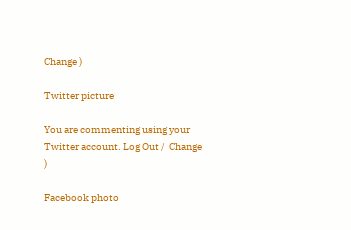Change )

Twitter picture

You are commenting using your Twitter account. Log Out /  Change )

Facebook photo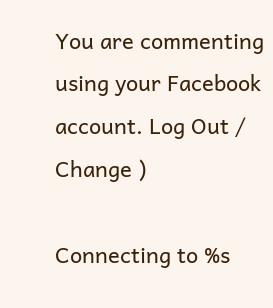You are commenting using your Facebook account. Log Out /  Change )

Connecting to %s